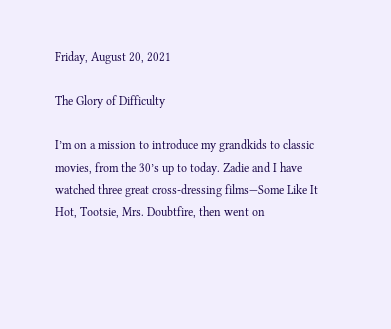Friday, August 20, 2021

The Glory of Difficulty

I’m on a mission to introduce my grandkids to classic movies, from the 30’s up to today. Zadie and I have watched three great cross-dressing films—Some Like It Hot, Tootsie, Mrs. Doubtfire, then went on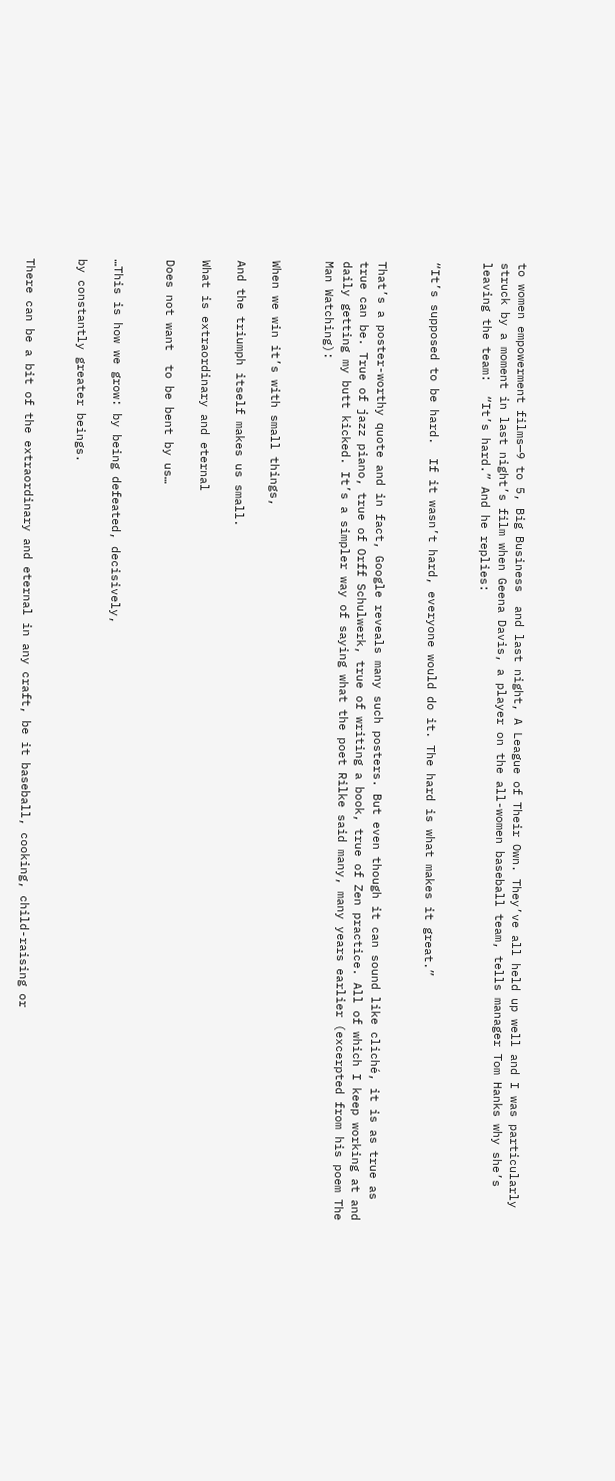to women empowerment films—9 to 5, Big Business  and last night, A League of Their Own. They’ve all held up well and I was particularly struck by a moment in last night’s film when Geena Davis, a player on the all-women baseball team, tells manager Tom Hanks why she’s leaving the team:  “It’s hard.” And he replies:


“It’s supposed to be hard.  If it wasn’t hard, everyone would do it. The hard is what makes it great.”


That’s a poster-worthy quote and in fact, Google reveals many such posters. But even though it can sound like cliché, it is as true as true can be. True of jazz piano, true of Orff Schulwerk, true of writing a book, true of Zen practice. All of which I keep working at and daily getting my butt kicked. It’s a simpler way of saying what the poet Rilke said many, many years earlier (excerpted from his poem The Man Watching):


When we win it’s with small things,

And the triumph itself makes us small.

What is extraordinary and eternal

Does not want  to be bent by us…


…This is how we grow: by being defeated, decisively,

by constantly greater beings.


There can be a bit of the extraordinary and eternal in any craft, be it baseball, cooking, child-raising or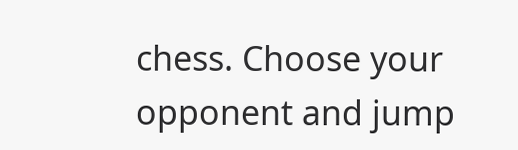chess. Choose your opponent and jump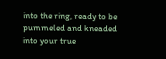into the ring, ready to be pummeled and kneaded into your true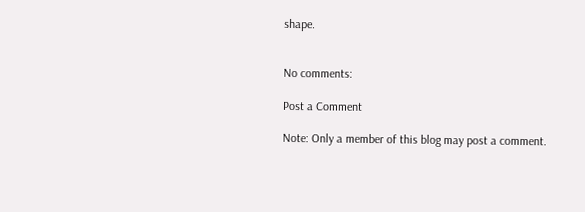shape.


No comments:

Post a Comment

Note: Only a member of this blog may post a comment.